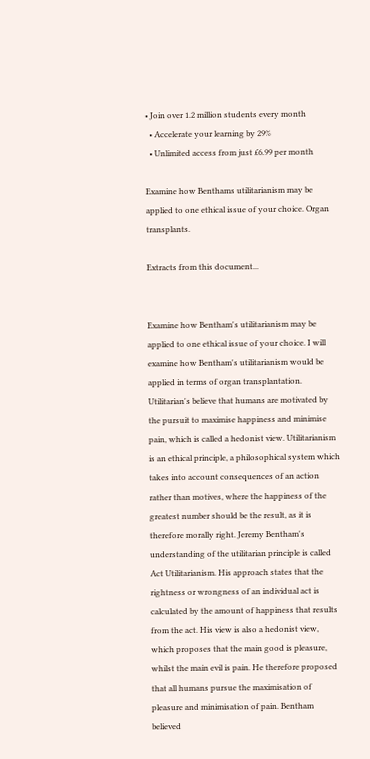• Join over 1.2 million students every month
  • Accelerate your learning by 29%
  • Unlimited access from just £6.99 per month

Examine how Benthams utilitarianism may be applied to one ethical issue of your choice. Organ transplants.

Extracts from this document...


Examine how Bentham's utilitarianism may be applied to one ethical issue of your choice. I will examine how Bentham's utilitarianism would be applied in terms of organ transplantation. Utilitarian's believe that humans are motivated by the pursuit to maximise happiness and minimise pain, which is called a hedonist view. Utilitarianism is an ethical principle, a philosophical system which takes into account consequences of an action rather than motives, where the happiness of the greatest number should be the result, as it is therefore morally right. Jeremy Bentham's understanding of the utilitarian principle is called Act Utilitarianism. His approach states that the rightness or wrongness of an individual act is calculated by the amount of happiness that results from the act. His view is also a hedonist view, which proposes that the main good is pleasure, whilst the main evil is pain. He therefore proposed that all humans pursue the maximisation of pleasure and minimisation of pain. Bentham believed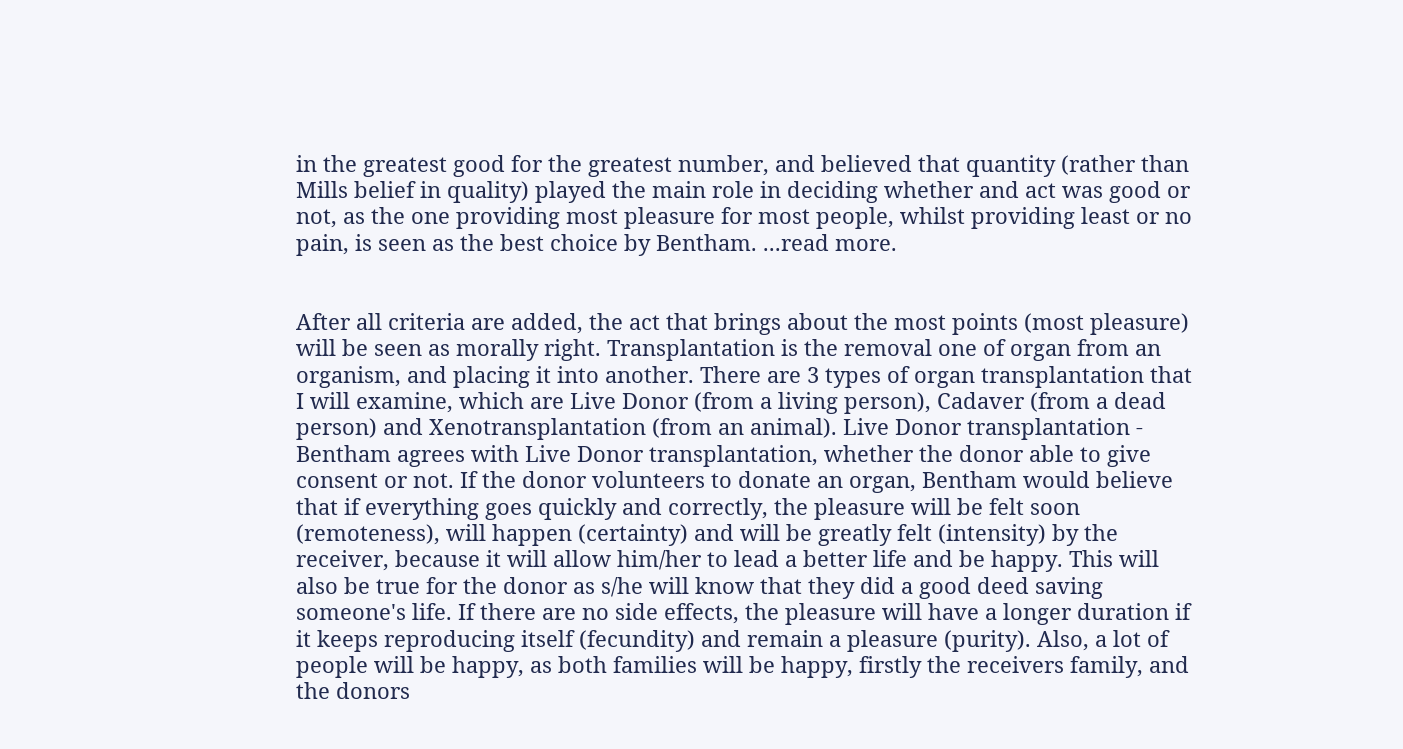in the greatest good for the greatest number, and believed that quantity (rather than Mills belief in quality) played the main role in deciding whether and act was good or not, as the one providing most pleasure for most people, whilst providing least or no pain, is seen as the best choice by Bentham. ...read more.


After all criteria are added, the act that brings about the most points (most pleasure) will be seen as morally right. Transplantation is the removal one of organ from an organism, and placing it into another. There are 3 types of organ transplantation that I will examine, which are Live Donor (from a living person), Cadaver (from a dead person) and Xenotransplantation (from an animal). Live Donor transplantation - Bentham agrees with Live Donor transplantation, whether the donor able to give consent or not. If the donor volunteers to donate an organ, Bentham would believe that if everything goes quickly and correctly, the pleasure will be felt soon (remoteness), will happen (certainty) and will be greatly felt (intensity) by the receiver, because it will allow him/her to lead a better life and be happy. This will also be true for the donor as s/he will know that they did a good deed saving someone's life. If there are no side effects, the pleasure will have a longer duration if it keeps reproducing itself (fecundity) and remain a pleasure (purity). Also, a lot of people will be happy, as both families will be happy, firstly the receivers family, and the donors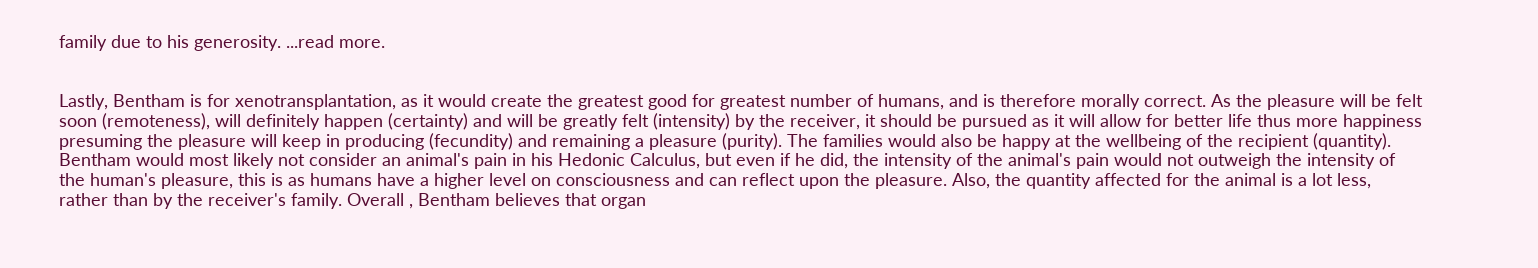family due to his generosity. ...read more.


Lastly, Bentham is for xenotransplantation, as it would create the greatest good for greatest number of humans, and is therefore morally correct. As the pleasure will be felt soon (remoteness), will definitely happen (certainty) and will be greatly felt (intensity) by the receiver, it should be pursued as it will allow for better life thus more happiness presuming the pleasure will keep in producing (fecundity) and remaining a pleasure (purity). The families would also be happy at the wellbeing of the recipient (quantity). Bentham would most likely not consider an animal's pain in his Hedonic Calculus, but even if he did, the intensity of the animal's pain would not outweigh the intensity of the human's pleasure, this is as humans have a higher level on consciousness and can reflect upon the pleasure. Also, the quantity affected for the animal is a lot less, rather than by the receiver's family. Overall , Bentham believes that organ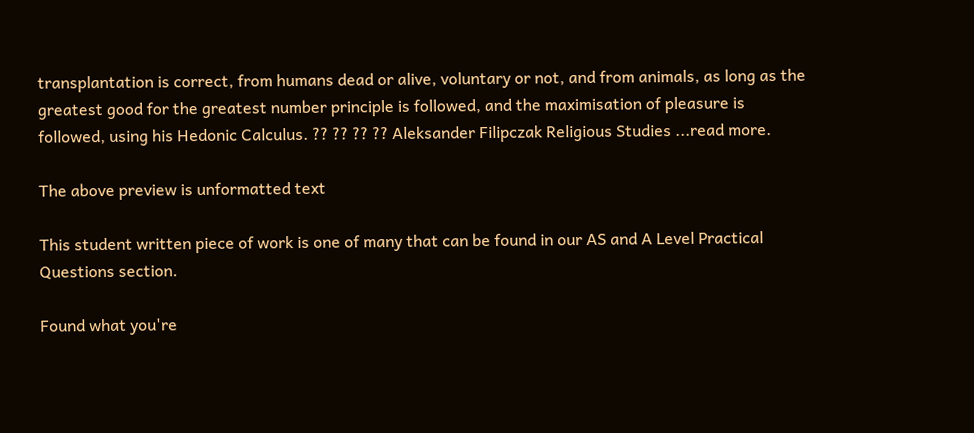transplantation is correct, from humans dead or alive, voluntary or not, and from animals, as long as the greatest good for the greatest number principle is followed, and the maximisation of pleasure is followed, using his Hedonic Calculus. ?? ?? ?? ?? Aleksander Filipczak Religious Studies ...read more.

The above preview is unformatted text

This student written piece of work is one of many that can be found in our AS and A Level Practical Questions section.

Found what you're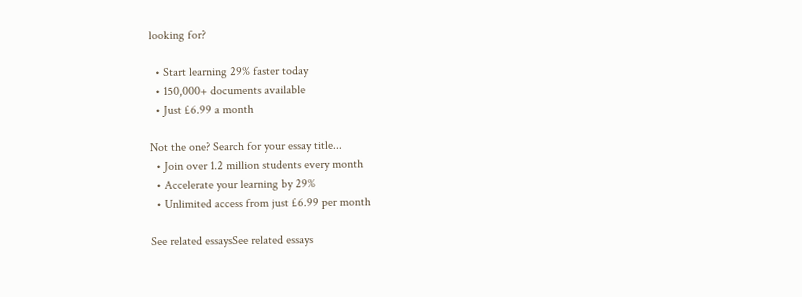looking for?

  • Start learning 29% faster today
  • 150,000+ documents available
  • Just £6.99 a month

Not the one? Search for your essay title...
  • Join over 1.2 million students every month
  • Accelerate your learning by 29%
  • Unlimited access from just £6.99 per month

See related essaysSee related essays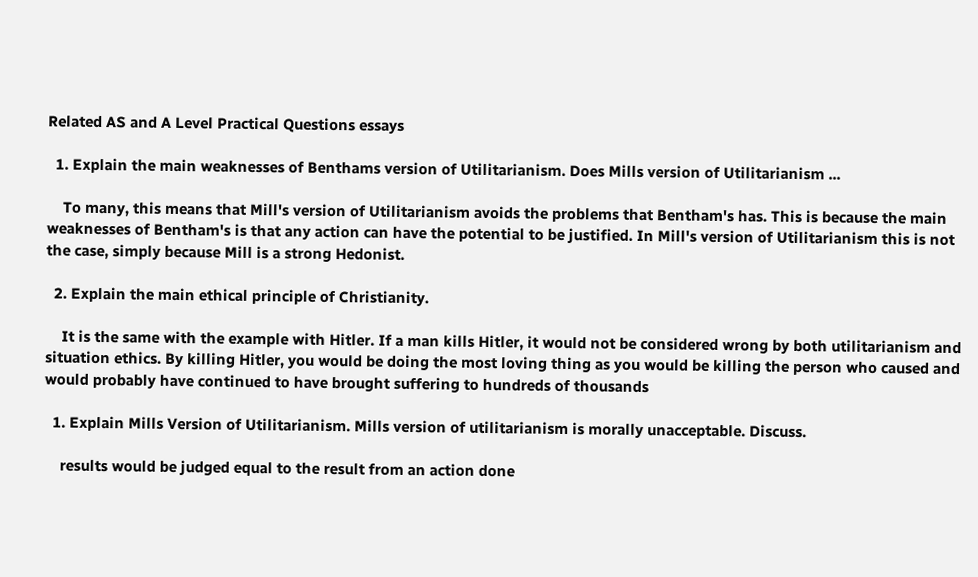Related AS and A Level Practical Questions essays

  1. Explain the main weaknesses of Benthams version of Utilitarianism. Does Mills version of Utilitarianism ...

    To many, this means that Mill's version of Utilitarianism avoids the problems that Bentham's has. This is because the main weaknesses of Bentham's is that any action can have the potential to be justified. In Mill's version of Utilitarianism this is not the case, simply because Mill is a strong Hedonist.

  2. Explain the main ethical principle of Christianity.

    It is the same with the example with Hitler. If a man kills Hitler, it would not be considered wrong by both utilitarianism and situation ethics. By killing Hitler, you would be doing the most loving thing as you would be killing the person who caused and would probably have continued to have brought suffering to hundreds of thousands

  1. Explain Mills Version of Utilitarianism. Mills version of utilitarianism is morally unacceptable. Discuss.

    results would be judged equal to the result from an action done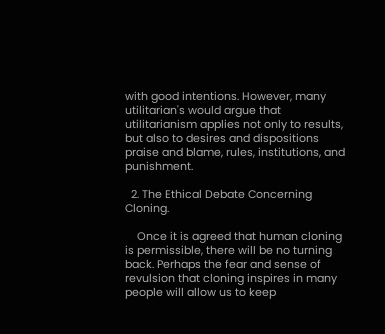with good intentions. However, many utilitarian's would argue that utilitarianism applies not only to results, but also to desires and dispositions praise and blame, rules, institutions, and punishment.

  2. The Ethical Debate Concerning Cloning.

    Once it is agreed that human cloning is permissible, there will be no turning back. Perhaps the fear and sense of revulsion that cloning inspires in many people will allow us to keep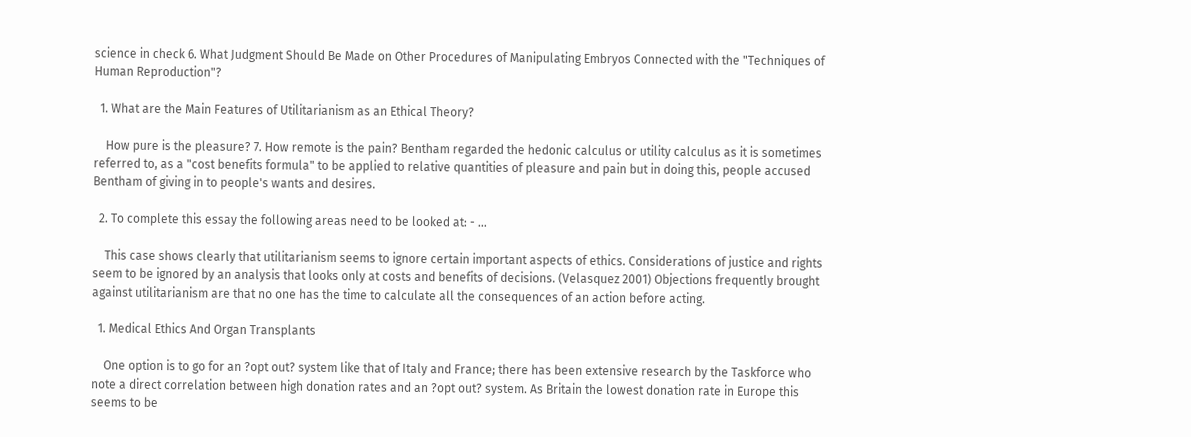science in check 6. What Judgment Should Be Made on Other Procedures of Manipulating Embryos Connected with the "Techniques of Human Reproduction"?

  1. What are the Main Features of Utilitarianism as an Ethical Theory?

    How pure is the pleasure? 7. How remote is the pain? Bentham regarded the hedonic calculus or utility calculus as it is sometimes referred to, as a "cost benefits formula" to be applied to relative quantities of pleasure and pain but in doing this, people accused Bentham of giving in to people's wants and desires.

  2. To complete this essay the following areas need to be looked at: - ...

    This case shows clearly that utilitarianism seems to ignore certain important aspects of ethics. Considerations of justice and rights seem to be ignored by an analysis that looks only at costs and benefits of decisions. (Velasquez 2001) Objections frequently brought against utilitarianism are that no one has the time to calculate all the consequences of an action before acting.

  1. Medical Ethics And Organ Transplants

    One option is to go for an ?opt out? system like that of Italy and France; there has been extensive research by the Taskforce who note a direct correlation between high donation rates and an ?opt out? system. As Britain the lowest donation rate in Europe this seems to be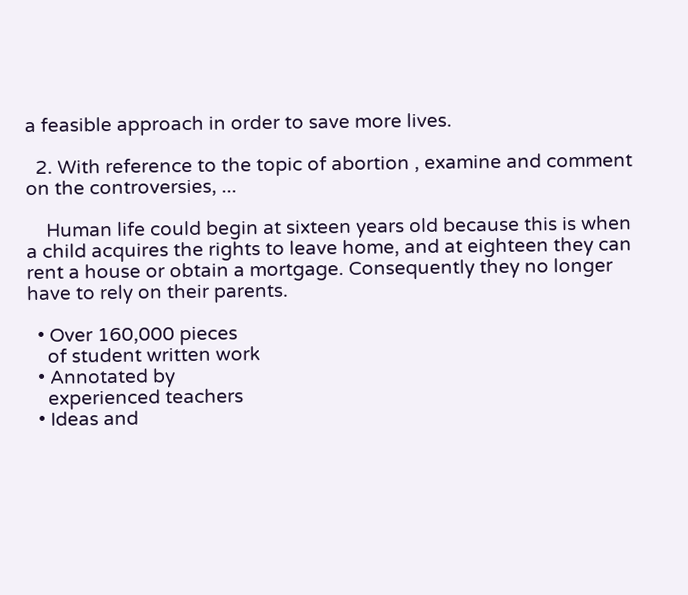a feasible approach in order to save more lives.

  2. With reference to the topic of abortion , examine and comment on the controversies, ...

    Human life could begin at sixteen years old because this is when a child acquires the rights to leave home, and at eighteen they can rent a house or obtain a mortgage. Consequently they no longer have to rely on their parents.

  • Over 160,000 pieces
    of student written work
  • Annotated by
    experienced teachers
  • Ideas and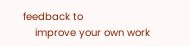feedback to
    improve your own work